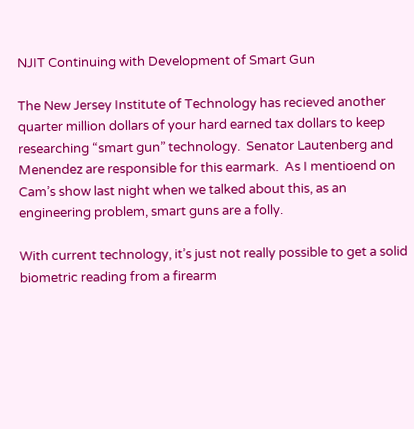NJIT Continuing with Development of Smart Gun

The New Jersey Institute of Technology has recieved another quarter million dollars of your hard earned tax dollars to keep researching “smart gun” technology.  Senator Lautenberg and Menendez are responsible for this earmark.  As I mentioend on Cam’s show last night when we talked about this, as an engineering problem, smart guns are a folly.

With current technology, it’s just not really possible to get a solid biometric reading from a firearm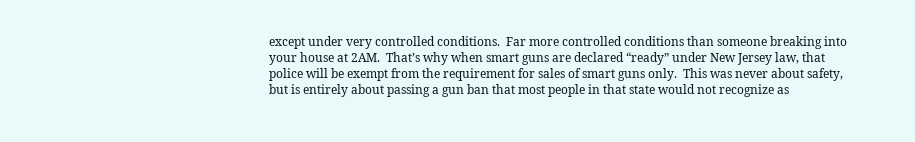except under very controlled conditions.  Far more controlled conditions than someone breaking into your house at 2AM.  That’s why when smart guns are declared “ready” under New Jersey law, that police will be exempt from the requirement for sales of smart guns only.  This was never about safety, but is entirely about passing a gun ban that most people in that state would not recognize as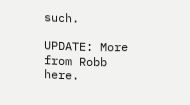such.

UPDATE: More from Robb here.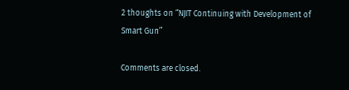2 thoughts on “NJIT Continuing with Development of Smart Gun”

Comments are closed.